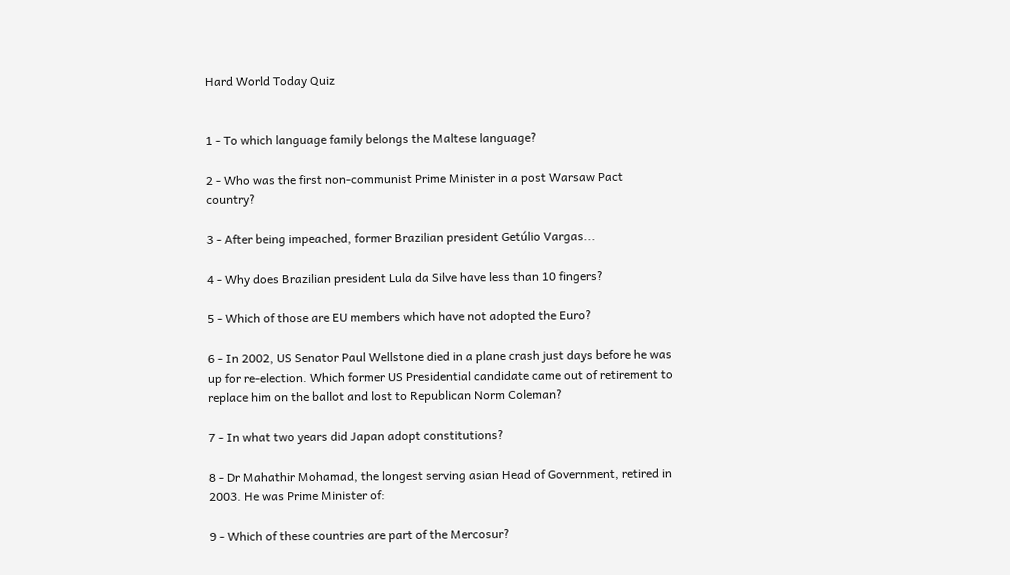Hard World Today Quiz


1 - To which language family belongs the Maltese language?

2 - Who was the first non-communist Prime Minister in a post Warsaw Pact country?

3 - After being impeached, former Brazilian president Getúlio Vargas...

4 - Why does Brazilian president Lula da Silve have less than 10 fingers?

5 - Which of those are EU members which have not adopted the Euro?

6 - In 2002, US Senator Paul Wellstone died in a plane crash just days before he was up for re-election. Which former US Presidential candidate came out of retirement to replace him on the ballot and lost to Republican Norm Coleman?

7 - In what two years did Japan adopt constitutions?

8 - Dr Mahathir Mohamad, the longest serving asian Head of Government, retired in 2003. He was Prime Minister of:

9 - Which of these countries are part of the Mercosur?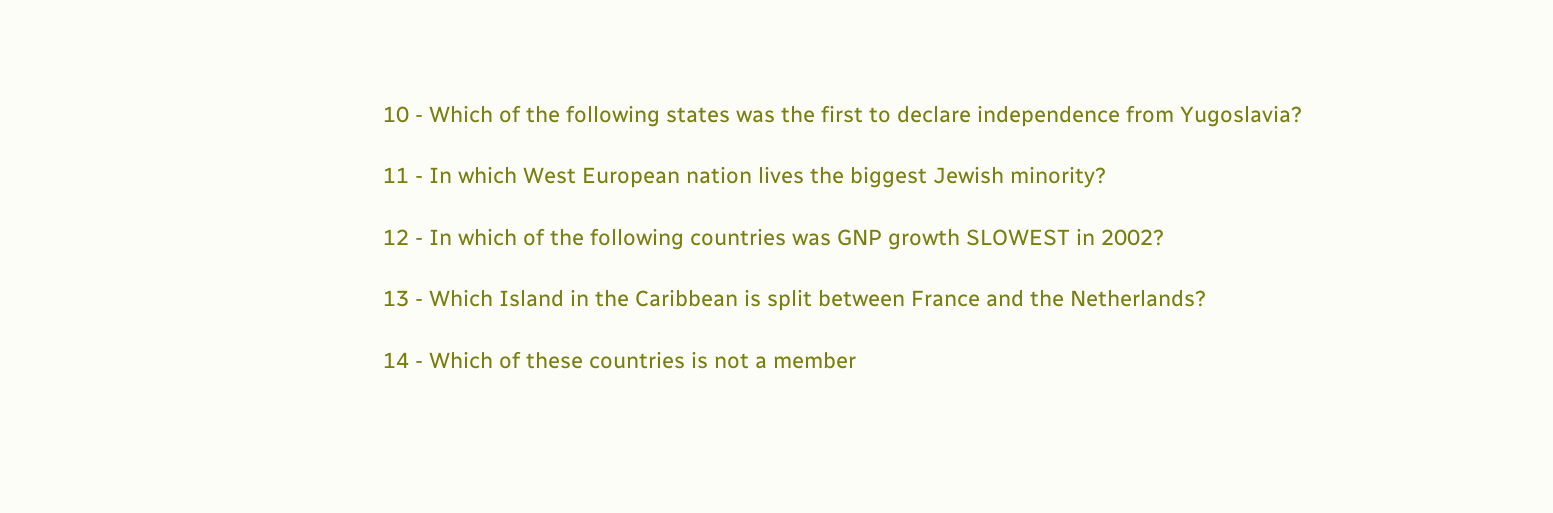10 - Which of the following states was the first to declare independence from Yugoslavia?

11 - In which West European nation lives the biggest Jewish minority?

12 - In which of the following countries was GNP growth SLOWEST in 2002?

13 - Which Island in the Caribbean is split between France and the Netherlands?

14 - Which of these countries is not a member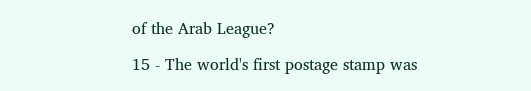of the Arab League?

15 - The world's first postage stamp was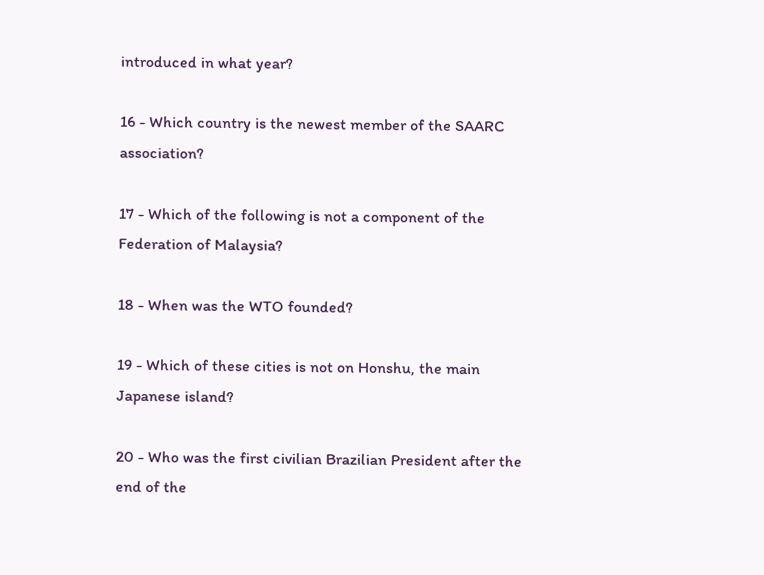introduced in what year?

16 - Which country is the newest member of the SAARC association?

17 - Which of the following is not a component of the Federation of Malaysia?

18 - When was the WTO founded?

19 - Which of these cities is not on Honshu, the main Japanese island?

20 - Who was the first civilian Brazilian President after the end of the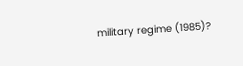military regime (1985)?